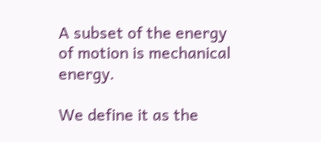A subset of the energy of motion is mechanical energy.

We define it as the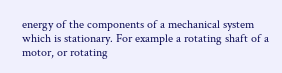energy of the components of a mechanical system which is stationary. For example a rotating shaft of a motor, or rotating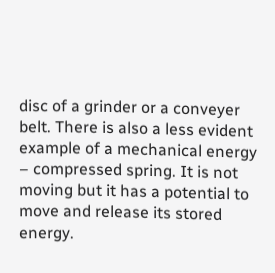disc of a grinder or a conveyer belt. There is also a less evident example of a mechanical energy – compressed spring. It is not moving but it has a potential to move and release its stored energy.